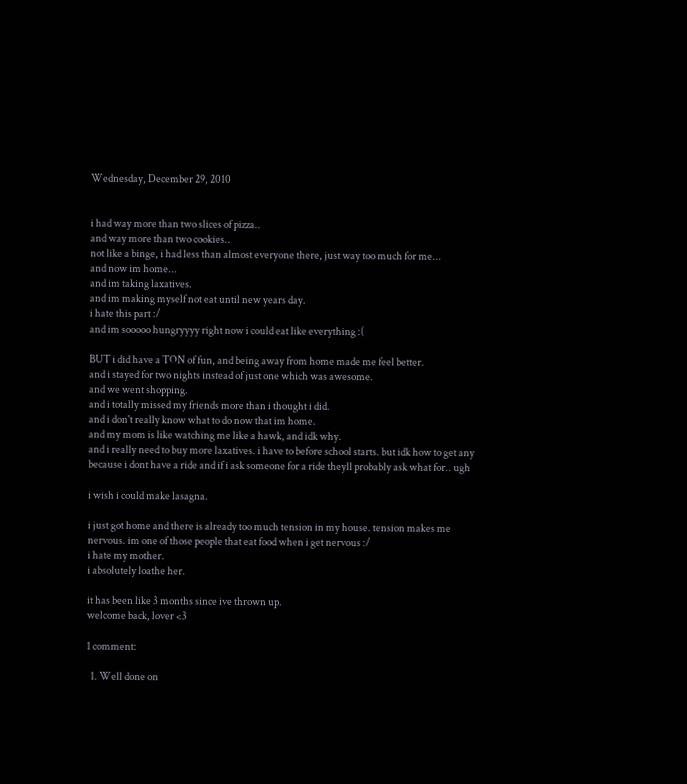Wednesday, December 29, 2010


i had way more than two slices of pizza..
and way more than two cookies..
not like a binge, i had less than almost everyone there, just way too much for me...
and now im home...
and im taking laxatives.
and im making myself not eat until new years day.
i hate this part :/
and im sooooo hungryyyy right now i could eat like everything :(

BUT i did have a TON of fun, and being away from home made me feel better.
and i stayed for two nights instead of just one which was awesome.
and we went shopping.
and i totally missed my friends more than i thought i did.
and i don't really know what to do now that im home.
and my mom is like watching me like a hawk, and idk why.
and i really need to buy more laxatives. i have to before school starts. but idk how to get any because i dont have a ride and if i ask someone for a ride theyll probably ask what for.. ugh

i wish i could make lasagna.

i just got home and there is already too much tension in my house. tension makes me nervous. im one of those people that eat food when i get nervous :/
i hate my mother.
i absolutely loathe her.

it has been like 3 months since ive thrown up.
welcome back, lover <3

1 comment:

  1. Well done on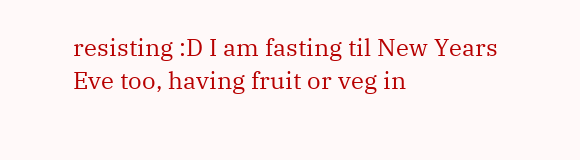resisting :D I am fasting til New Years Eve too, having fruit or veg in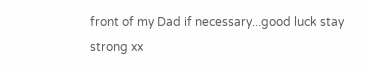front of my Dad if necessary...good luck stay strong xx